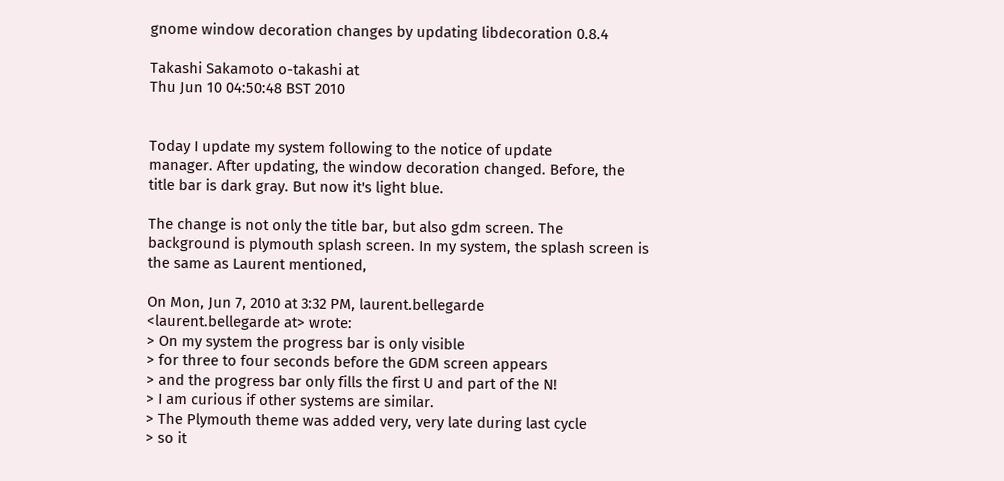gnome window decoration changes by updating libdecoration 0.8.4

Takashi Sakamoto o-takashi at
Thu Jun 10 04:50:48 BST 2010


Today I update my system following to the notice of update
manager. After updating, the window decoration changed. Before, the
title bar is dark gray. But now it's light blue.

The change is not only the title bar, but also gdm screen. The
background is plymouth splash screen. In my system, the splash screen is
the same as Laurent mentioned,

On Mon, Jun 7, 2010 at 3:32 PM, laurent.bellegarde
<laurent.bellegarde at> wrote:
> On my system the progress bar is only visible
> for three to four seconds before the GDM screen appears
> and the progress bar only fills the first U and part of the N!
> I am curious if other systems are similar.
> The Plymouth theme was added very, very late during last cycle
> so it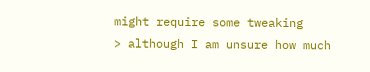might require some tweaking
> although I am unsure how much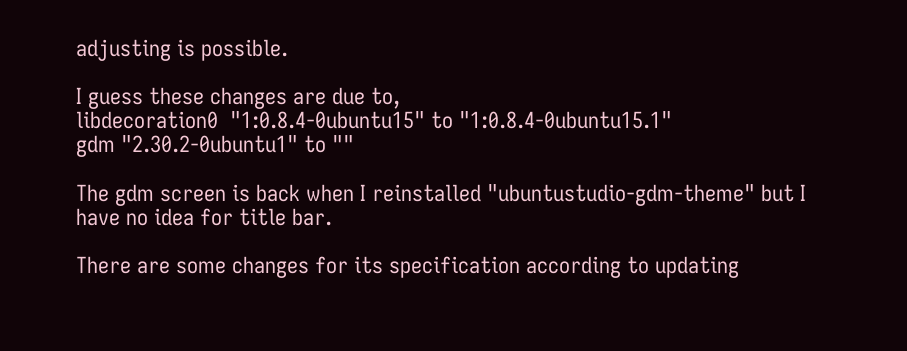adjusting is possible.

I guess these changes are due to,
libdecoration0  "1:0.8.4-0ubuntu15" to "1:0.8.4-0ubuntu15.1"
gdm "2.30.2-0ubuntu1" to ""

The gdm screen is back when I reinstalled "ubuntustudio-gdm-theme" but I
have no idea for title bar.

There are some changes for its specification according to updating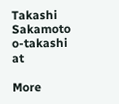Takashi Sakamoto
o-takashi at

More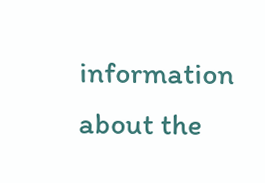information about the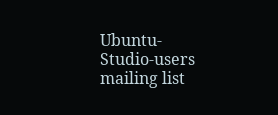Ubuntu-Studio-users mailing list